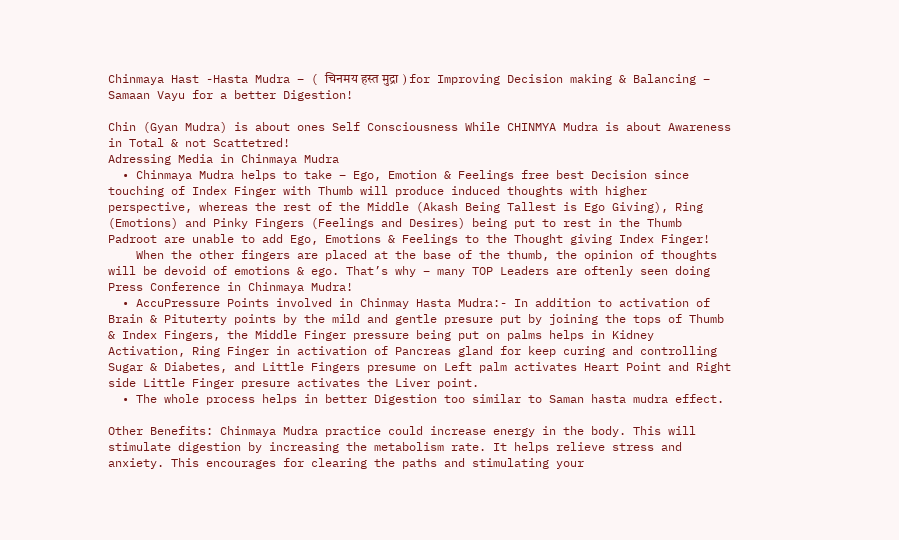Chinmaya Hast -Hasta Mudra – ( चिनमय हस्त मुद्रा ) for Improving Decision making & Balancing – Samaan Vayu for a better Digestion!

Chin (Gyan Mudra) is about ones Self Consciousness While CHINMYA Mudra is about Awareness in Total & not Scattetred!
Adressing Media in Chinmaya Mudra
  • Chinmaya Mudra helps to take – Ego, Emotion & Feelings free best Decision since touching of Index Finger with Thumb will produce induced thoughts with higher perspective, whereas the rest of the Middle (Akash Being Tallest is Ego Giving), Ring (Emotions) and Pinky Fingers (Feelings and Desires) being put to rest in the Thumb Padroot are unable to add Ego, Emotions & Feelings to the Thought giving Index Finger!
    When the other fingers are placed at the base of the thumb, the opinion of thoughts will be devoid of emotions & ego. That’s why – many TOP Leaders are oftenly seen doing Press Conference in Chinmaya Mudra!
  • AccuPressure Points involved in Chinmay Hasta Mudra:- In addition to activation of Brain & Pituterty points by the mild and gentle presure put by joining the tops of Thumb & Index Fingers, the Middle Finger pressure being put on palms helps in Kidney Activation, Ring Finger in activation of Pancreas gland for keep curing and controlling Sugar & Diabetes, and Little Fingers presume on Left palm activates Heart Point and Right side Little Finger presure activates the Liver point.
  • The whole process helps in better Digestion too similar to Saman hasta mudra effect.

Other Benefits: Chinmaya Mudra practice could increase energy in the body. This will stimulate digestion by increasing the metabolism rate. It helps relieve stress and anxiety. This encourages for clearing the paths and stimulating your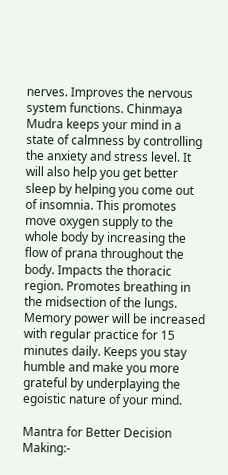nerves. Improves the nervous system functions. Chinmaya Mudra keeps your mind in a state of calmness by controlling the anxiety and stress level. It will also help you get better sleep by helping you come out of insomnia. This promotes move oxygen supply to the whole body by increasing the flow of prana throughout the body. Impacts the thoracic region. Promotes breathing in the midsection of the lungs. Memory power will be increased with regular practice for 15 minutes daily. Keeps you stay humble and make you more grateful by underplaying the egoistic nature of your mind.

Mantra for Better Decision Making:-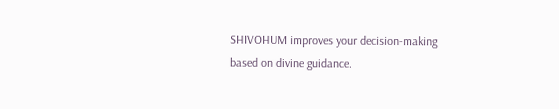SHIVOHUM improves your decision-making based on divine guidance.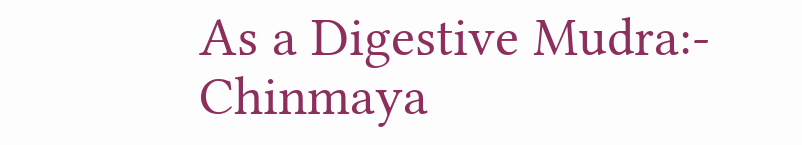As a Digestive Mudra:- Chinmaya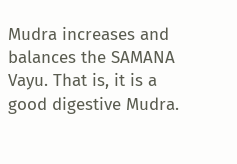Mudra increases and balances the SAMANA Vayu. That is, it is a good digestive Mudra.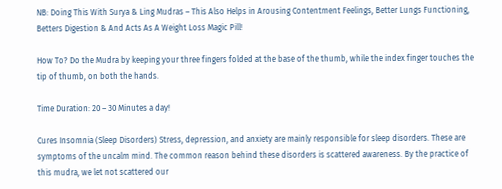NB: Doing This With Surya & Ling Mudras – This Also Helps in Arousing Contentment Feelings, Better Lungs Functioning, Betters Digestion & And Acts As A Weight Loss Magic Pill!

How To? Do the Mudra by keeping your three fingers folded at the base of the thumb, while the index finger touches the tip of thumb, on both the hands.

Time Duration: 20 – 30 Minutes a day!

Cures Insomnia (Sleep Disorders) Stress, depression, and anxiety are mainly responsible for sleep disorders. These are symptoms of the uncalm mind. The common reason behind these disorders is scattered awareness. By the practice of this mudra, we let not scattered our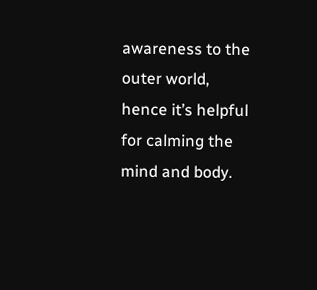awareness to the outer world, hence it’s helpful for calming the mind and body.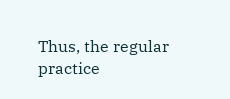Thus, the regular practice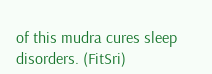of this mudra cures sleep disorders. (FitSri)